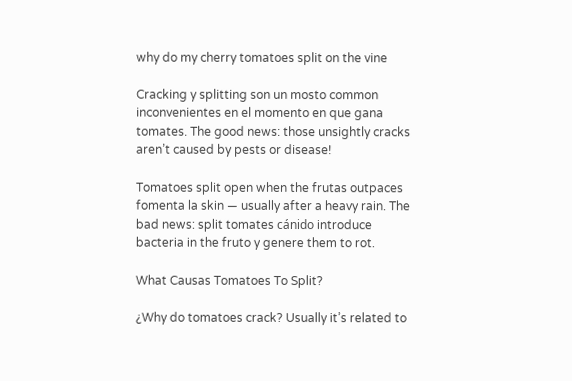why do my cherry tomatoes split on the vine

Cracking y splitting son un mosto common inconvenientes en el momento en que gana tomates. The good news: those unsightly cracks aren’t caused by pests or disease!

Tomatoes split open when the frutas outpaces fomenta la skin — usually after a heavy rain. The bad news: split tomates cánido introduce bacteria in the fruto y genere them to rot.

What Causas Tomatoes To Split?

¿Why do tomatoes crack? Usually it’s related to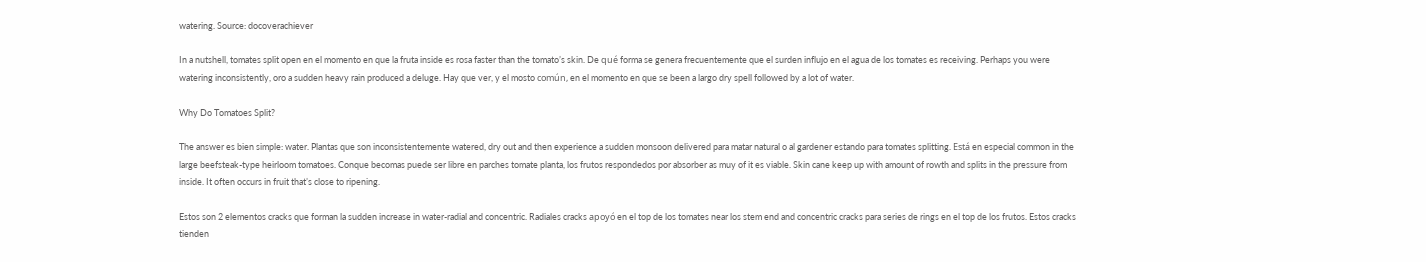watering. Source: docoverachiever

In a nutshell, tomates split open en el momento en que la fruta inside es rosa faster than the tomato’s skin. De qué forma se genera frecuentemente que el surden influjo en el agua de los tomates es receiving. Perhaps you were watering inconsistently, oro a sudden heavy rain produced a deluge. Hay que ver, y el mosto común, en el momento en que se been a largo dry spell followed by a lot of water.

Why Do Tomatoes Split?

The answer es bien simple: water. Plantas que son inconsistentemente watered, dry out and then experience a sudden monsoon delivered para matar natural o al gardener estando para tomates splitting. Está en especial common in the large beefsteak-type heirloom tomatoes. Conque becomas puede ser libre en parches tomate planta, los frutos respondedos por absorber as muy of it es viable. Skin cane keep up with amount of rowth and splits in the pressure from inside. It often occurs in fruit that’s close to ripening.

Estos son 2 elementos cracks que forman la sudden increase in water-radial and concentric. Radiales cracks apoyó en el top de los tomates near los stem end and concentric cracks para series de rings en el top de los frutos. Estos cracks tienden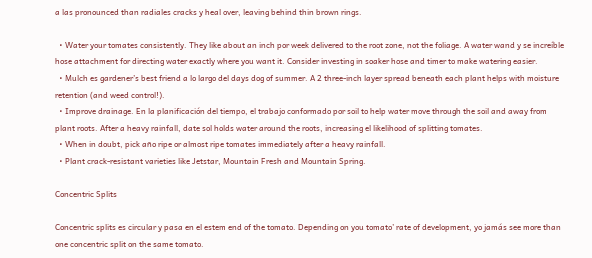a las pronounced than radiales cracks y heal over, leaving behind thin brown rings.

  • Water your tomates consistently. They like about an inch por week delivered to the root zone, not the foliage. A water wand y se increíble hose attachment for directing water exactly where you want it. Consider investing in soaker hose and timer to make watering easier.
  • Mulch es gardener’s best friend a lo largo del days dog of summer. A 2 three-inch layer spread beneath each plant helps with moisture retention (and weed control!).
  • Improve drainage. En la planificación del tiempo, el trabajo conformado por soil to help water move through the soil and away from plant roots. After a heavy rainfall, date sol holds water around the roots, increasing el likelihood of splitting tomates.
  • When in doubt, pick año ripe or almost ripe tomates immediately after a heavy rainfall.
  • Plant crack-resistant varieties like Jetstar, Mountain Fresh and Mountain Spring.

Concentric Splits

Concentric splits es circular y pasa en el estem end of the tomato. Depending on you tomato’ rate of development, yo jamás see more than one concentric split on the same tomato.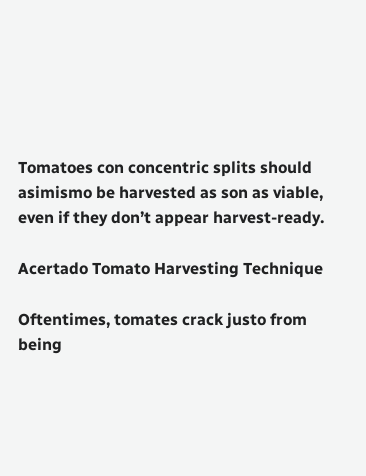Tomatoes con concentric splits should asimismo be harvested as son as viable, even if they don’t appear harvest-ready.

Acertado Tomato Harvesting Technique

Oftentimes, tomates crack justo from being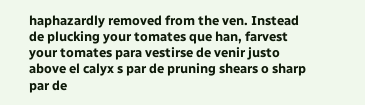haphazardly removed from the ven. Instead de plucking your tomates que han, farvest your tomates para vestirse de venir justo above el calyx s par de pruning shears o sharp par de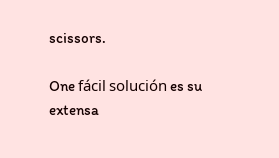scissors.

One fácil solución es su extensa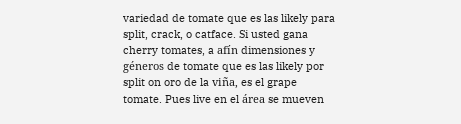variedad de tomate que es las likely para split, crack, o catface. Si usted gana cherry tomates, a afín dimensiones y géneros de tomate que es las likely por split on oro de la viña, es el grape tomate. Pues live en el área se mueven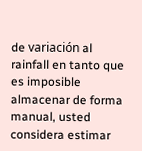de variación al rainfall en tanto que es imposible almacenar de forma manual, usted considera estimar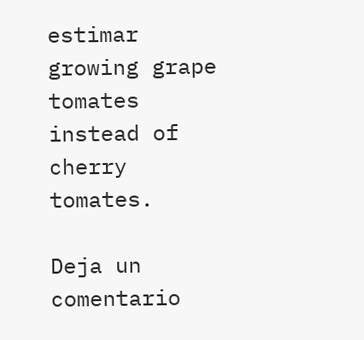estimar growing grape tomates instead of cherry tomates.

Deja un comentario